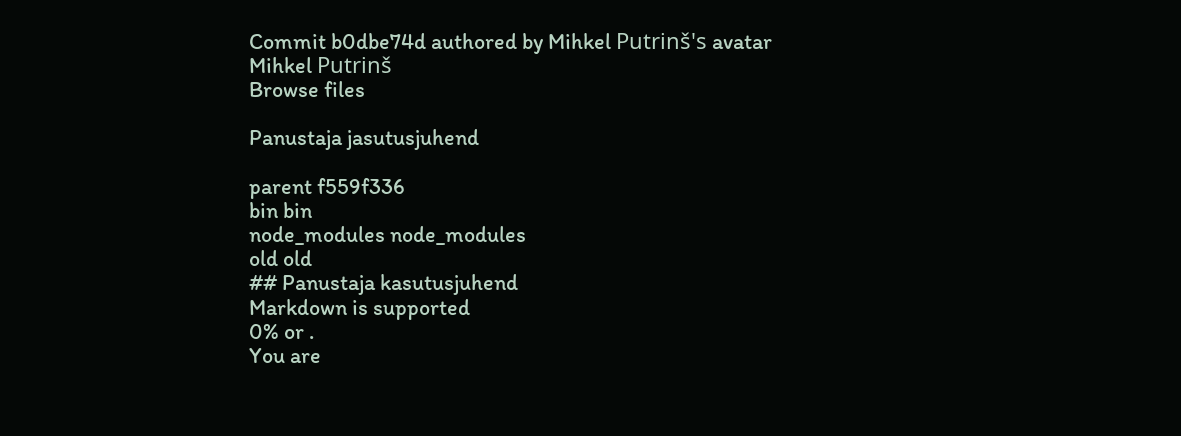Commit b0dbe74d authored by Mihkel Putrinš's avatar Mihkel Putrinš
Browse files

Panustaja jasutusjuhend

parent f559f336
bin bin
node_modules node_modules
old old
## Panustaja kasutusjuhend
Markdown is supported
0% or .
You are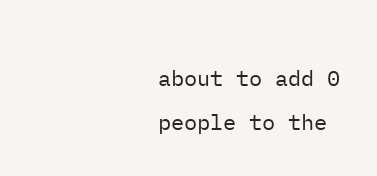about to add 0 people to the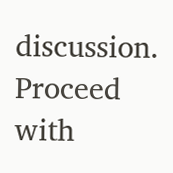discussion. Proceed with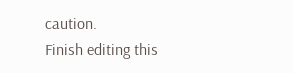caution.
Finish editing this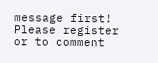message first!
Please register or to comment